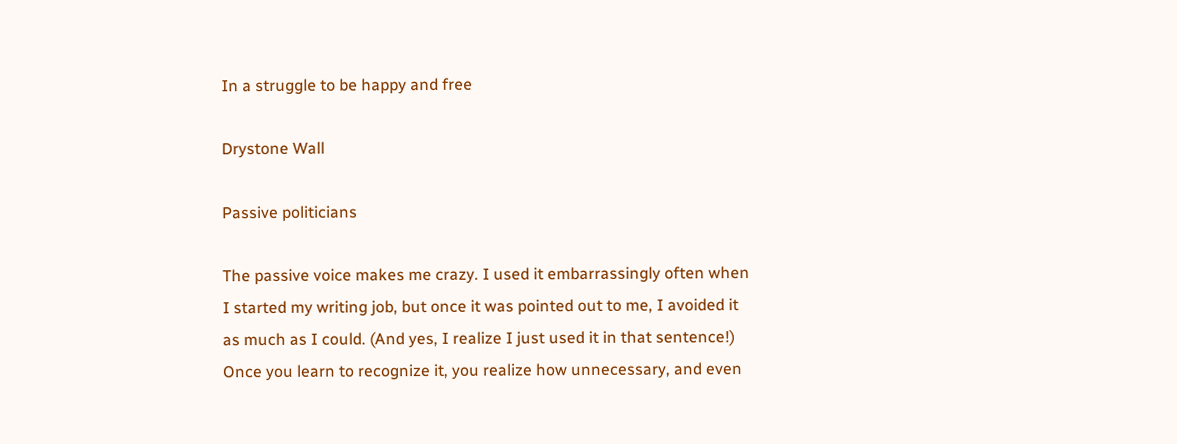In a struggle to be happy and free

Drystone Wall

Passive politicians

The passive voice makes me crazy. I used it embarrassingly often when I started my writing job, but once it was pointed out to me, I avoided it as much as I could. (And yes, I realize I just used it in that sentence!) Once you learn to recognize it, you realize how unnecessary, and even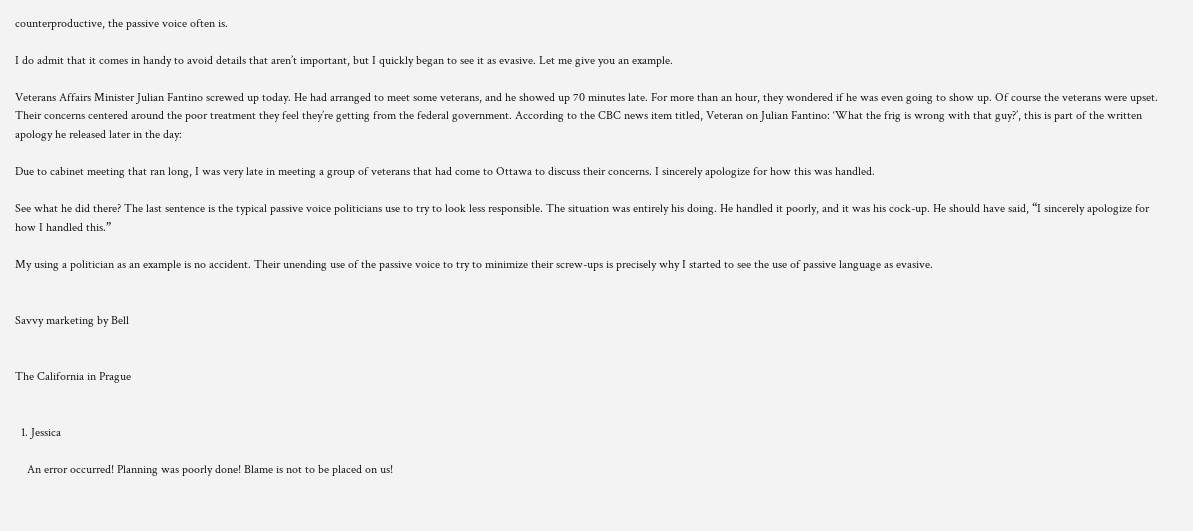counterproductive, the passive voice often is.

I do admit that it comes in handy to avoid details that aren’t important, but I quickly began to see it as evasive. Let me give you an example.

Veterans Affairs Minister Julian Fantino screwed up today. He had arranged to meet some veterans, and he showed up 70 minutes late. For more than an hour, they wondered if he was even going to show up. Of course the veterans were upset. Their concerns centered around the poor treatment they feel they’re getting from the federal government. According to the CBC news item titled, Veteran on Julian Fantino: ‘What the frig is wrong with that guy?’, this is part of the written apology he released later in the day:

Due to cabinet meeting that ran long, I was very late in meeting a group of veterans that had come to Ottawa to discuss their concerns. I sincerely apologize for how this was handled.

See what he did there? The last sentence is the typical passive voice politicians use to try to look less responsible. The situation was entirely his doing. He handled it poorly, and it was his cock-up. He should have said, “I sincerely apologize for how I handled this.”

My using a politician as an example is no accident. Their unending use of the passive voice to try to minimize their screw-ups is precisely why I started to see the use of passive language as evasive.


Savvy marketing by Bell


The California in Prague


  1. Jessica

    An error occurred! Planning was poorly done! Blame is not to be placed on us!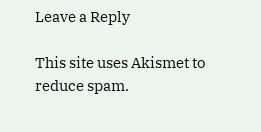Leave a Reply

This site uses Akismet to reduce spam.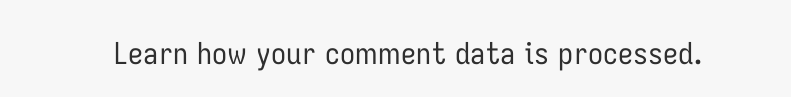Learn how your comment data is processed.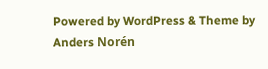Powered by WordPress & Theme by Anders Norén